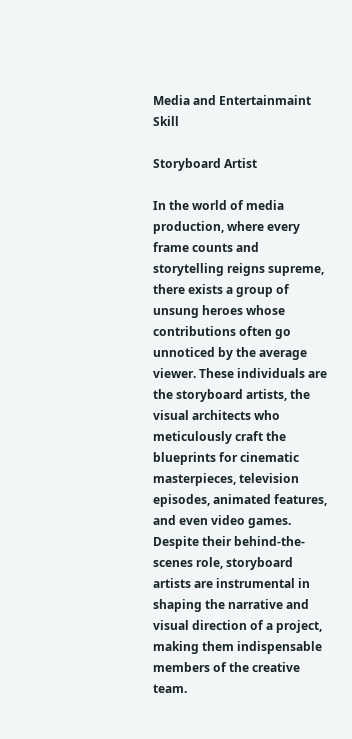Media and Entertainmaint Skill

Storyboard Artist

In the world of media production, where every frame counts and storytelling reigns supreme, there exists a group of unsung heroes whose contributions often go unnoticed by the average viewer. These individuals are the storyboard artists, the visual architects who meticulously craft the blueprints for cinematic masterpieces, television episodes, animated features, and even video games. Despite their behind-the-scenes role, storyboard artists are instrumental in shaping the narrative and visual direction of a project, making them indispensable members of the creative team.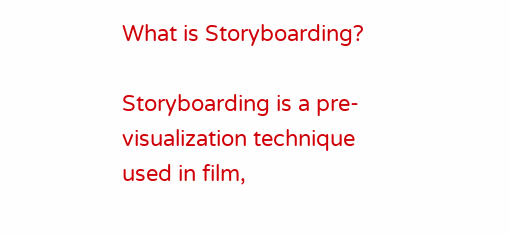What is Storyboarding?

Storyboarding is a pre-visualization technique used in film,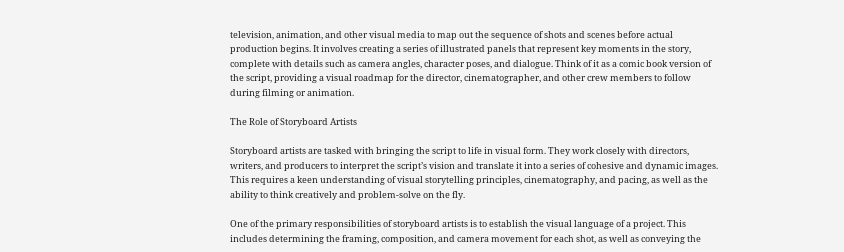television, animation, and other visual media to map out the sequence of shots and scenes before actual production begins. It involves creating a series of illustrated panels that represent key moments in the story, complete with details such as camera angles, character poses, and dialogue. Think of it as a comic book version of the script, providing a visual roadmap for the director, cinematographer, and other crew members to follow during filming or animation.

The Role of Storyboard Artists

Storyboard artists are tasked with bringing the script to life in visual form. They work closely with directors, writers, and producers to interpret the script’s vision and translate it into a series of cohesive and dynamic images. This requires a keen understanding of visual storytelling principles, cinematography, and pacing, as well as the ability to think creatively and problem-solve on the fly.

One of the primary responsibilities of storyboard artists is to establish the visual language of a project. This includes determining the framing, composition, and camera movement for each shot, as well as conveying the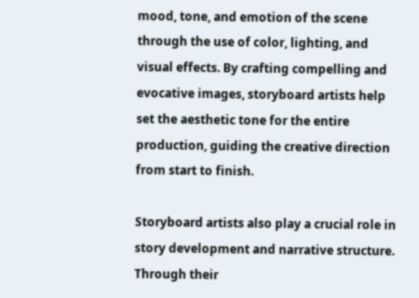mood, tone, and emotion of the scene through the use of color, lighting, and visual effects. By crafting compelling and evocative images, storyboard artists help set the aesthetic tone for the entire production, guiding the creative direction from start to finish.

Storyboard artists also play a crucial role in story development and narrative structure. Through their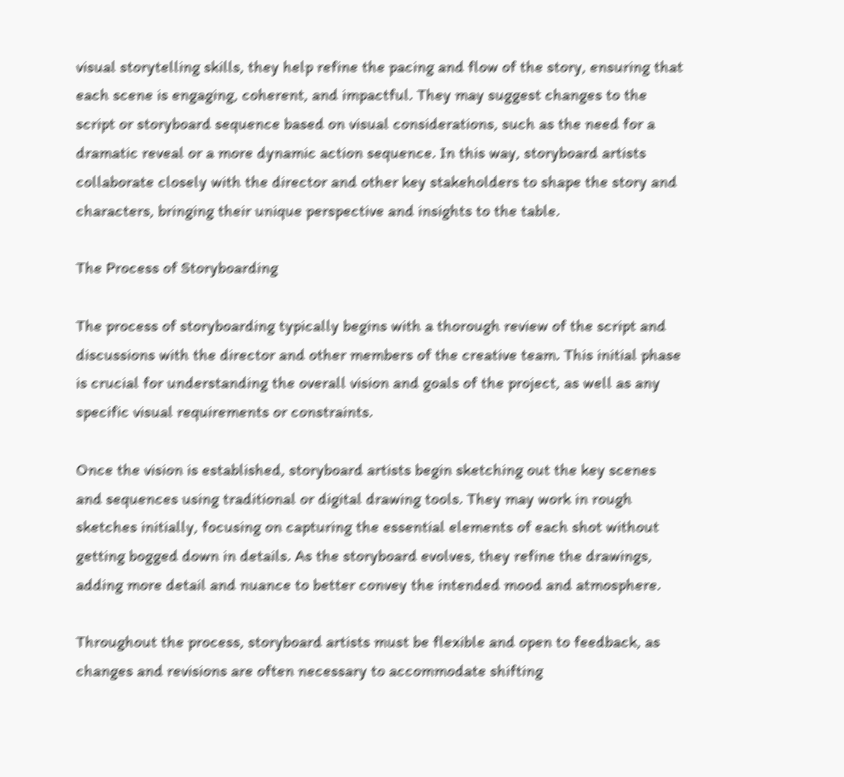visual storytelling skills, they help refine the pacing and flow of the story, ensuring that each scene is engaging, coherent, and impactful. They may suggest changes to the script or storyboard sequence based on visual considerations, such as the need for a dramatic reveal or a more dynamic action sequence. In this way, storyboard artists collaborate closely with the director and other key stakeholders to shape the story and characters, bringing their unique perspective and insights to the table.

The Process of Storyboarding

The process of storyboarding typically begins with a thorough review of the script and discussions with the director and other members of the creative team. This initial phase is crucial for understanding the overall vision and goals of the project, as well as any specific visual requirements or constraints.

Once the vision is established, storyboard artists begin sketching out the key scenes and sequences using traditional or digital drawing tools. They may work in rough sketches initially, focusing on capturing the essential elements of each shot without getting bogged down in details. As the storyboard evolves, they refine the drawings, adding more detail and nuance to better convey the intended mood and atmosphere.

Throughout the process, storyboard artists must be flexible and open to feedback, as changes and revisions are often necessary to accommodate shifting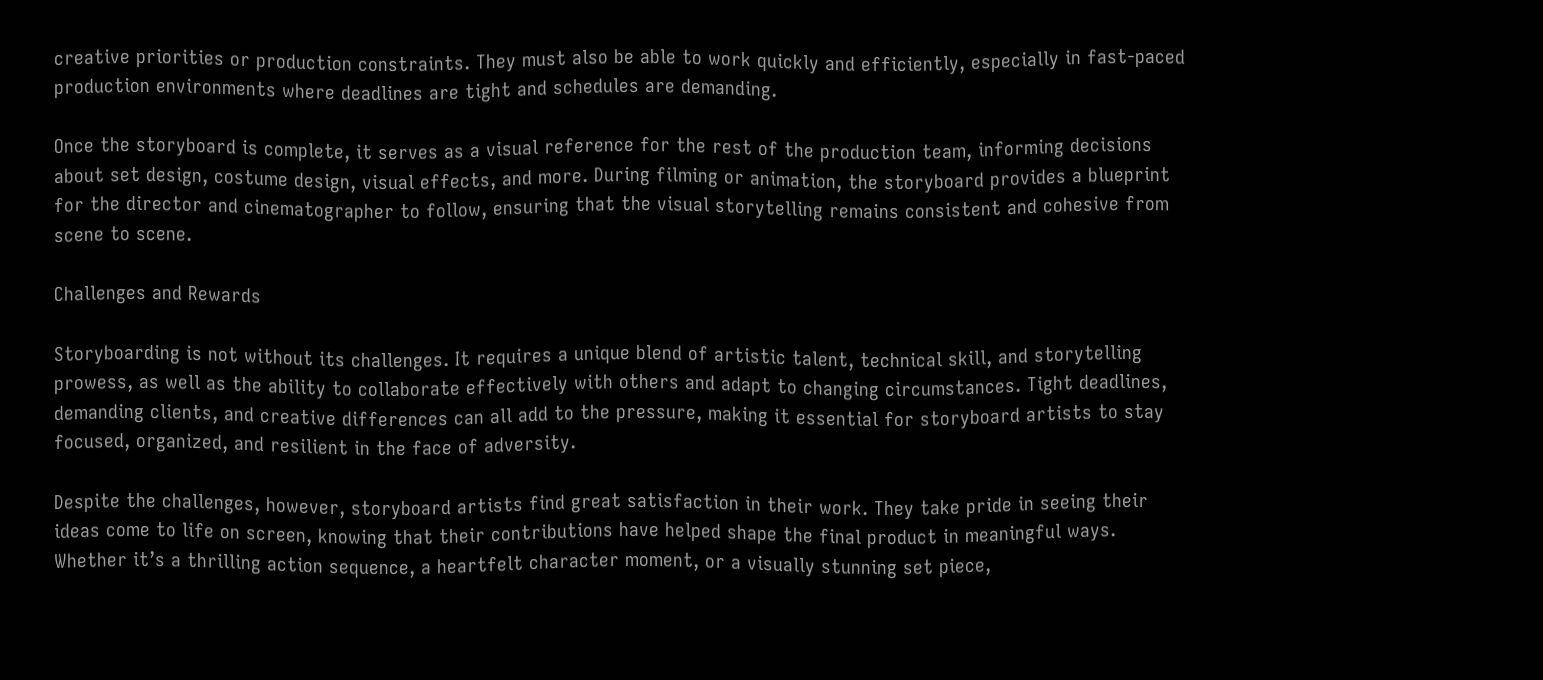creative priorities or production constraints. They must also be able to work quickly and efficiently, especially in fast-paced production environments where deadlines are tight and schedules are demanding.

Once the storyboard is complete, it serves as a visual reference for the rest of the production team, informing decisions about set design, costume design, visual effects, and more. During filming or animation, the storyboard provides a blueprint for the director and cinematographer to follow, ensuring that the visual storytelling remains consistent and cohesive from scene to scene.

Challenges and Rewards

Storyboarding is not without its challenges. It requires a unique blend of artistic talent, technical skill, and storytelling prowess, as well as the ability to collaborate effectively with others and adapt to changing circumstances. Tight deadlines, demanding clients, and creative differences can all add to the pressure, making it essential for storyboard artists to stay focused, organized, and resilient in the face of adversity.

Despite the challenges, however, storyboard artists find great satisfaction in their work. They take pride in seeing their ideas come to life on screen, knowing that their contributions have helped shape the final product in meaningful ways. Whether it’s a thrilling action sequence, a heartfelt character moment, or a visually stunning set piece,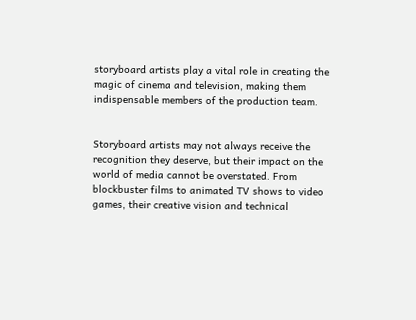storyboard artists play a vital role in creating the magic of cinema and television, making them indispensable members of the production team.


Storyboard artists may not always receive the recognition they deserve, but their impact on the world of media cannot be overstated. From blockbuster films to animated TV shows to video games, their creative vision and technical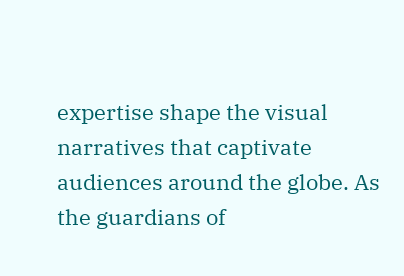expertise shape the visual narratives that captivate audiences around the globe. As the guardians of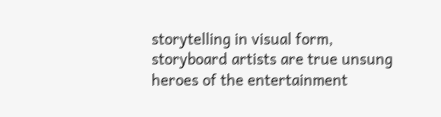storytelling in visual form, storyboard artists are true unsung heroes of the entertainment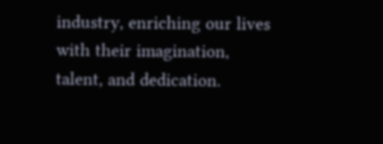industry, enriching our lives with their imagination, talent, and dedication.